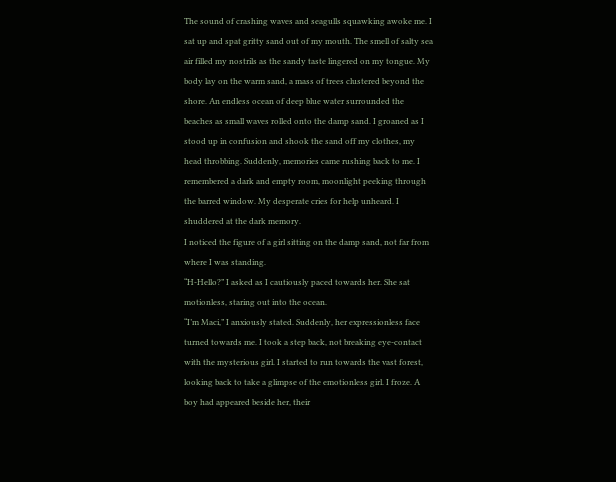The sound of crashing waves and seagulls squawking awoke me. I sat up and spat gritty sand out of my mouth. The smell of salty sea air filled my nostrils as the sandy taste lingered on my tongue. My body lay on the warm sand, a mass of trees clustered beyond the shore. An endless ocean of deep blue water surrounded the beaches as small waves rolled onto the damp sand. I groaned as I stood up in confusion and shook the sand off my clothes, my head throbbing. Suddenly, memories came rushing back to me. I remembered a dark and empty room, moonlight peeking through the barred window. My desperate cries for help unheard. I shuddered at the dark memory.
I noticed the figure of a girl sitting on the damp sand, not far from where I was standing.
“H-Hello?” I asked as I cautiously paced towards her. She sat motionless, staring out into the ocean.
“I’m Maci,” I anxiously stated. Suddenly, her expressionless face turned towards me. I took a step back, not breaking eye-contact with the mysterious girl. I started to run towards the vast forest, looking back to take a glimpse of the emotionless girl. I froze. A boy had appeared beside her, their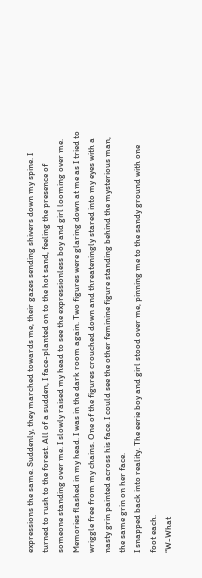expressions the same. Suddenly, they marched towards me, their gazes sending shivers down my spine. I turned to rush to the forest. All of a sudden, I face-planted on to the hot sand, feeling the presence of someone standing over me. I slowly raised my head to see the expressionless boy and girl looming over me. Memories flashed in my head. I was in the dark room again. Two figures were glaring down at me as I tried to wriggle free from my chains. One of the figures crouched down and threateningly stared into my eyes with a nasty grin painted across his face. I could see the other feminine figure standing behind the mysterious man, the same grin on her face.
I snapped back into reality. The eerie boy and girl stood over me, pinning me to the sandy ground with one foot each.
“W-What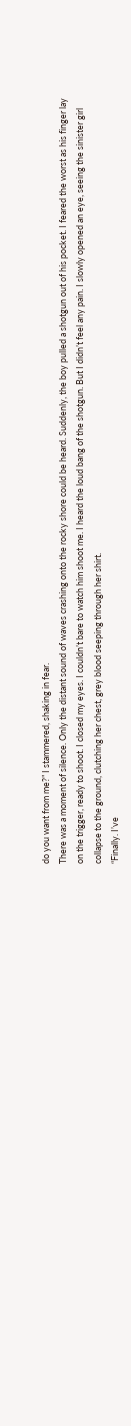do you want from me?” I stammered, shaking in fear.
There was a moment of silence. Only the distant sound of waves crashing onto the rocky shore could be heard. Suddenly, the boy pulled a shotgun out of his pocket. I feared the worst as his finger lay on the trigger, ready to shoot. I closed my eyes. I couldn’t bare to watch him shoot me. I heard the loud bang of the shotgun. But I didn’t feel any pain. I slowly opened an eye, seeing the sinister girl collapse to the ground, clutching her chest, grey blood seeping through her shirt.
“Finally. I’ve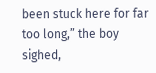been stuck here for far too long,” the boy sighed,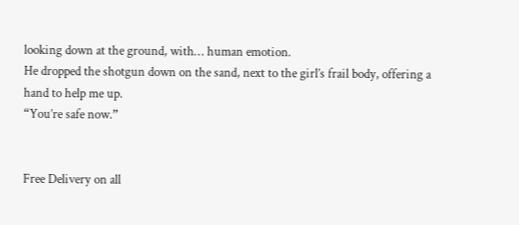looking down at the ground, with… human emotion.
He dropped the shotgun down on the sand, next to the girl’s frail body, offering a hand to help me up.
“You’re safe now.”


Free Delivery on all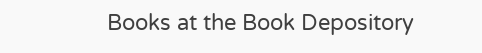Books at the Book Depository